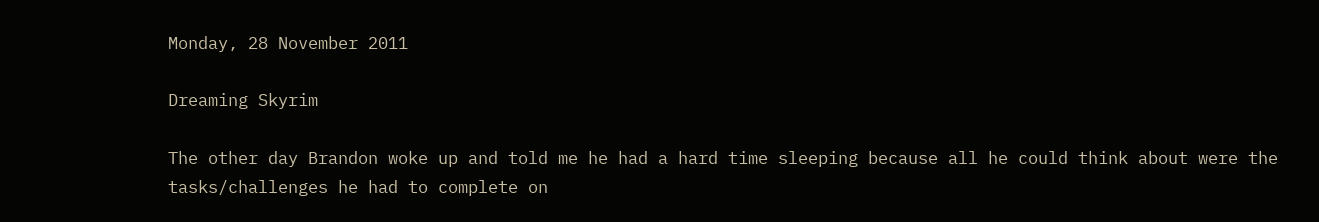Monday, 28 November 2011

Dreaming Skyrim

The other day Brandon woke up and told me he had a hard time sleeping because all he could think about were the tasks/challenges he had to complete on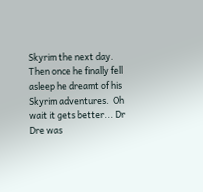Skyrim the next day.  Then once he finally fell asleep he dreamt of his Skyrim adventures.  Oh wait it gets better... Dr Dre was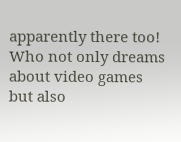apparently there too!  Who not only dreams about video games but also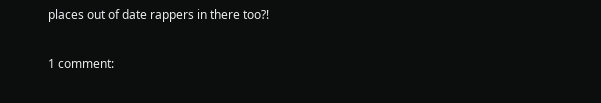places out of date rappers in there too?!

1 comment: